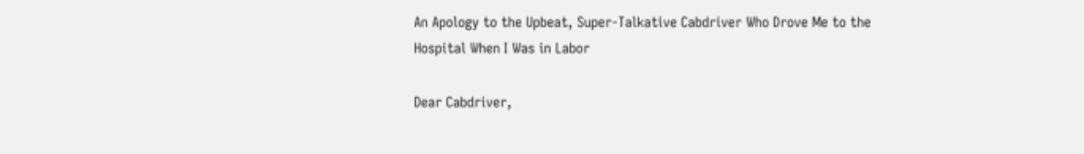An Apology to the Upbeat, Super-Talkative Cabdriver Who Drove Me to the Hospital When I Was in Labor

Dear Cabdriver,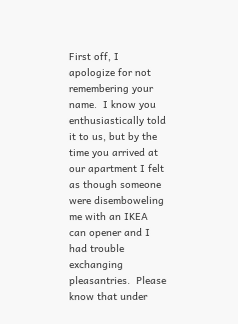First off, I apologize for not remembering your name.  I know you enthusiastically told it to us, but by the time you arrived at our apartment I felt as though someone were disemboweling me with an IKEA can opener and I had trouble exchanging pleasantries.  Please know that under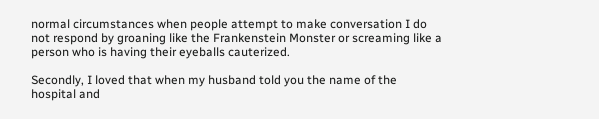normal circumstances when people attempt to make conversation I do not respond by groaning like the Frankenstein Monster or screaming like a person who is having their eyeballs cauterized.

Secondly, I loved that when my husband told you the name of the hospital and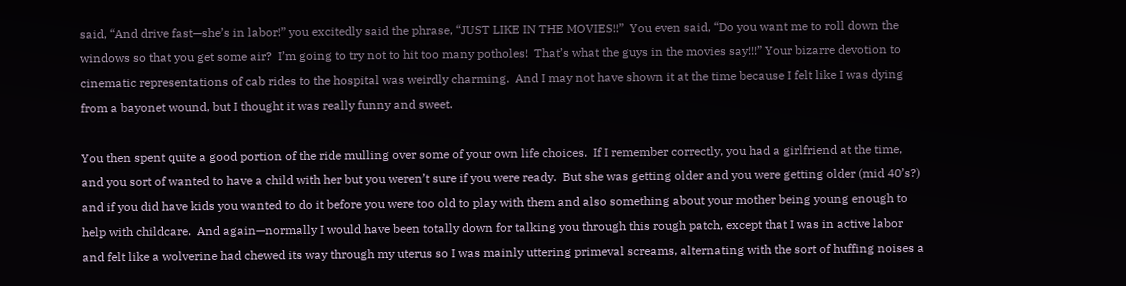said, “And drive fast—she’s in labor!” you excitedly said the phrase, “JUST LIKE IN THE MOVIES!!”  You even said, “Do you want me to roll down the windows so that you get some air?  I’m going to try not to hit too many potholes!  That’s what the guys in the movies say!!!” Your bizarre devotion to cinematic representations of cab rides to the hospital was weirdly charming.  And I may not have shown it at the time because I felt like I was dying from a bayonet wound, but I thought it was really funny and sweet.

You then spent quite a good portion of the ride mulling over some of your own life choices.  If I remember correctly, you had a girlfriend at the time, and you sort of wanted to have a child with her but you weren’t sure if you were ready.  But she was getting older and you were getting older (mid 40’s?) and if you did have kids you wanted to do it before you were too old to play with them and also something about your mother being young enough to help with childcare.  And again—normally I would have been totally down for talking you through this rough patch, except that I was in active labor and felt like a wolverine had chewed its way through my uterus so I was mainly uttering primeval screams, alternating with the sort of huffing noises a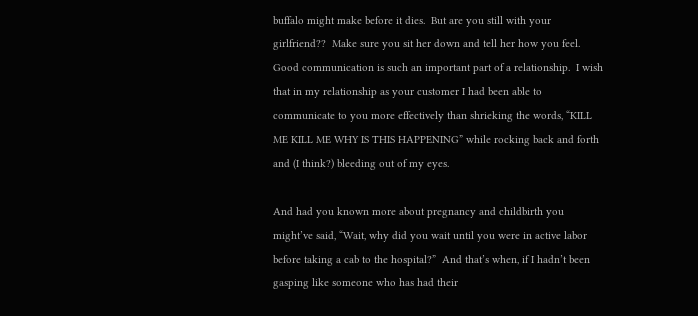buffalo might make before it dies.  But are you still with your girlfriend??  Make sure you sit her down and tell her how you feel.  Good communication is such an important part of a relationship.  I wish that in my relationship as your customer I had been able to communicate to you more effectively than shrieking the words, “KILL ME KILL ME WHY IS THIS HAPPENING” while rocking back and forth and (I think?) bleeding out of my eyes.

And had you known more about pregnancy and childbirth you might’ve said, “Wait, why did you wait until you were in active labor before taking a cab to the hospital?”  And that’s when, if I hadn’t been gasping like someone who has had their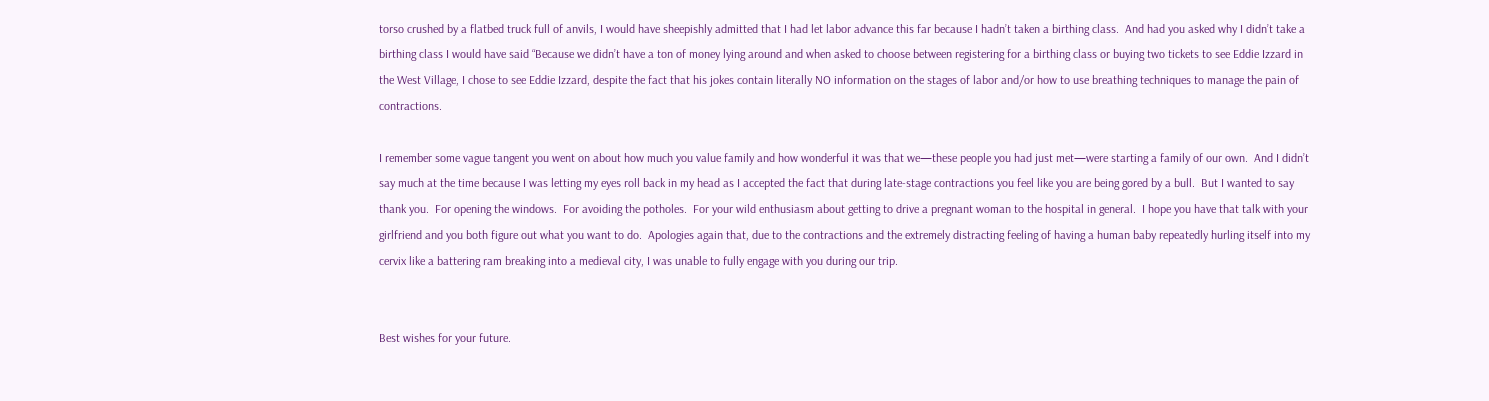torso crushed by a flatbed truck full of anvils, I would have sheepishly admitted that I had let labor advance this far because I hadn’t taken a birthing class.  And had you asked why I didn’t take a birthing class I would have said “Because we didn’t have a ton of money lying around and when asked to choose between registering for a birthing class or buying two tickets to see Eddie Izzard in the West Village, I chose to see Eddie Izzard, despite the fact that his jokes contain literally NO information on the stages of labor and/or how to use breathing techniques to manage the pain of contractions.

I remember some vague tangent you went on about how much you value family and how wonderful it was that we—these people you had just met—were starting a family of our own.  And I didn’t say much at the time because I was letting my eyes roll back in my head as I accepted the fact that during late-stage contractions you feel like you are being gored by a bull.  But I wanted to say thank you.  For opening the windows.  For avoiding the potholes.  For your wild enthusiasm about getting to drive a pregnant woman to the hospital in general.  I hope you have that talk with your girlfriend and you both figure out what you want to do.  Apologies again that, due to the contractions and the extremely distracting feeling of having a human baby repeatedly hurling itself into my cervix like a battering ram breaking into a medieval city, I was unable to fully engage with you during our trip.


Best wishes for your future.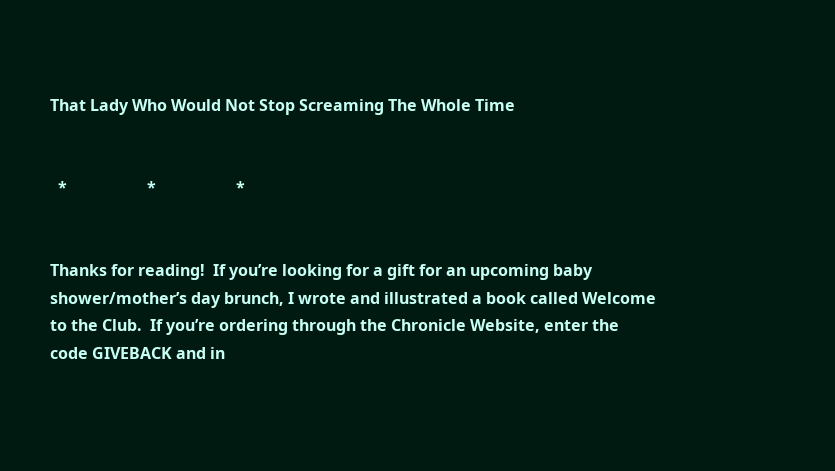That Lady Who Would Not Stop Screaming The Whole Time


  *                    *                    *


Thanks for reading!  If you’re looking for a gift for an upcoming baby shower/mother’s day brunch, I wrote and illustrated a book called Welcome to the Club.  If you’re ordering through the Chronicle Website, enter the code GIVEBACK and in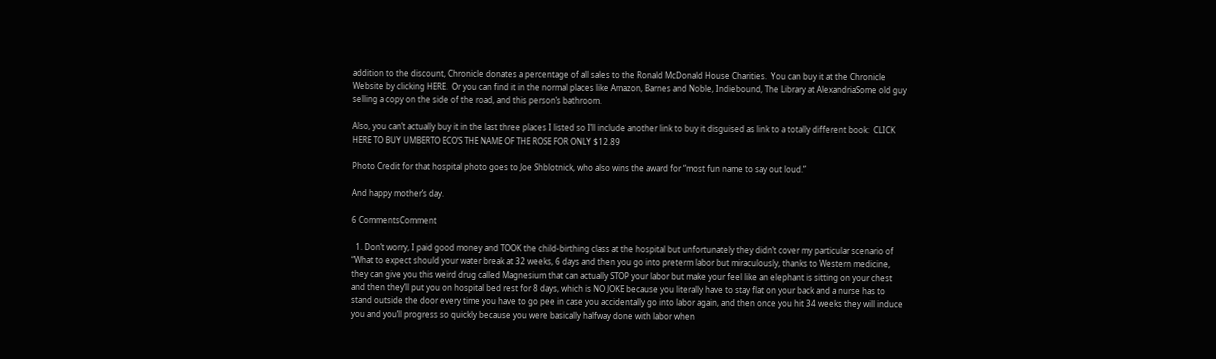addition to the discount, Chronicle donates a percentage of all sales to the Ronald McDonald House Charities.  You can buy it at the Chronicle Website by clicking HERE.  Or you can find it in the normal places like Amazon, Barnes and Noble, Indiebound, The Library at AlexandriaSome old guy selling a copy on the side of the road, and this person’s bathroom.

Also, you can’t actually buy it in the last three places I listed so I’ll include another link to buy it disguised as link to a totally different book:  CLICK HERE TO BUY UMBERTO ECO’S THE NAME OF THE ROSE FOR ONLY $12.89

Photo Credit for that hospital photo goes to Joe Shblotnick, who also wins the award for “most fun name to say out loud.”

And happy mother’s day.

6 CommentsComment

  1. Don’t worry, I paid good money and TOOK the child-birthing class at the hospital but unfortunately they didn’t cover my particular scenario of “What to expect should your water break at 32 weeks, 6 days and then you go into preterm labor but miraculously, thanks to Western medicine, they can give you this weird drug called Magnesium that can actually STOP your labor but make your feel like an elephant is sitting on your chest and then they’ll put you on hospital bed rest for 8 days, which is NO JOKE because you literally have to stay flat on your back and a nurse has to stand outside the door every time you have to go pee in case you accidentally go into labor again, and then once you hit 34 weeks they will induce you and you’ll progress so quickly because you were basically halfway done with labor when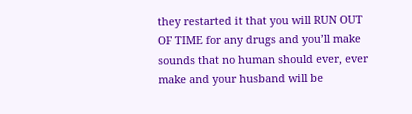they restarted it that you will RUN OUT OF TIME for any drugs and you’ll make sounds that no human should ever, ever make and your husband will be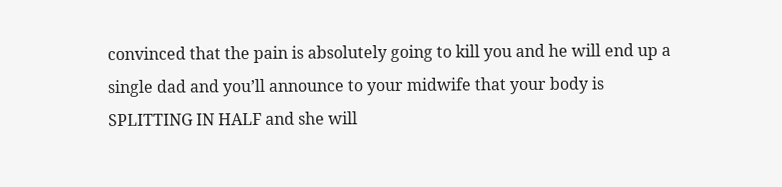convinced that the pain is absolutely going to kill you and he will end up a single dad and you’ll announce to your midwife that your body is SPLITTING IN HALF and she will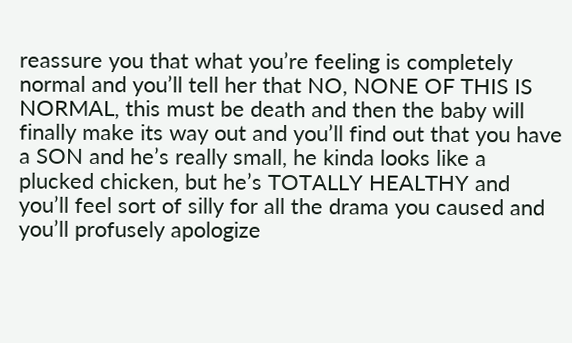reassure you that what you’re feeling is completely normal and you’ll tell her that NO, NONE OF THIS IS NORMAL, this must be death and then the baby will finally make its way out and you’ll find out that you have a SON and he’s really small, he kinda looks like a plucked chicken, but he’s TOTALLY HEALTHY and you’ll feel sort of silly for all the drama you caused and you’ll profusely apologize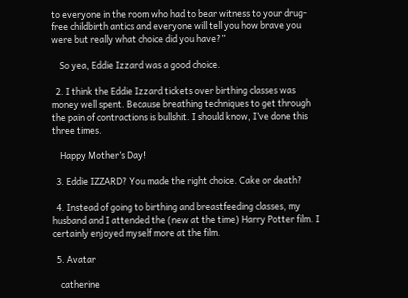to everyone in the room who had to bear witness to your drug-free childbirth antics and everyone will tell you how brave you were but really what choice did you have?”

    So yea, Eddie Izzard was a good choice.

  2. I think the Eddie Izzard tickets over birthing classes was money well spent. Because breathing techniques to get through the pain of contractions is bullshit. I should know, I’ve done this three times.

    Happy Mother’s Day!

  3. Eddie IZZARD? You made the right choice. Cake or death?

  4. Instead of going to birthing and breastfeeding classes, my husband and I attended the (new at the time) Harry Potter film. I certainly enjoyed myself more at the film.

  5. Avatar

    catherine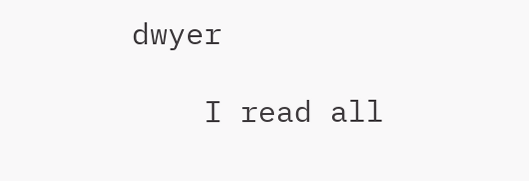dwyer

    I read all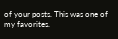of your posts. This was one of my favorites.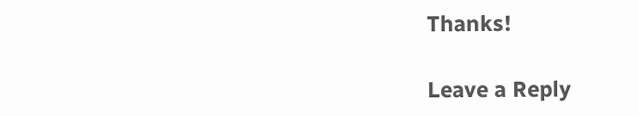Thanks!

Leave a Reply